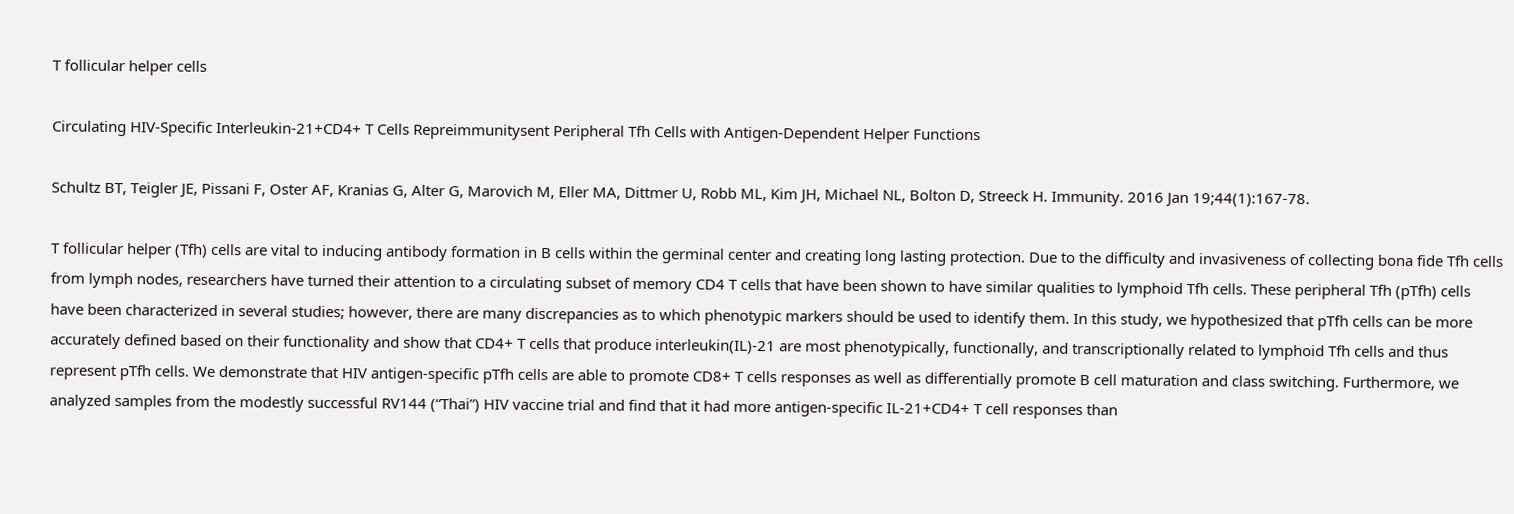T follicular helper cells

Circulating HIV-Specific Interleukin-21+CD4+ T Cells Repreimmunitysent Peripheral Tfh Cells with Antigen-Dependent Helper Functions

Schultz BT, Teigler JE, Pissani F, Oster AF, Kranias G, Alter G, Marovich M, Eller MA, Dittmer U, Robb ML, Kim JH, Michael NL, Bolton D, Streeck H. Immunity. 2016 Jan 19;44(1):167-78.

T follicular helper (Tfh) cells are vital to inducing antibody formation in B cells within the germinal center and creating long lasting protection. Due to the difficulty and invasiveness of collecting bona fide Tfh cells from lymph nodes, researchers have turned their attention to a circulating subset of memory CD4 T cells that have been shown to have similar qualities to lymphoid Tfh cells. These peripheral Tfh (pTfh) cells have been characterized in several studies; however, there are many discrepancies as to which phenotypic markers should be used to identify them. In this study, we hypothesized that pTfh cells can be more accurately defined based on their functionality and show that CD4+ T cells that produce interleukin(IL)-21 are most phenotypically, functionally, and transcriptionally related to lymphoid Tfh cells and thus represent pTfh cells. We demonstrate that HIV antigen-specific pTfh cells are able to promote CD8+ T cells responses as well as differentially promote B cell maturation and class switching. Furthermore, we analyzed samples from the modestly successful RV144 (“Thai”) HIV vaccine trial and find that it had more antigen-specific IL-21+CD4+ T cell responses than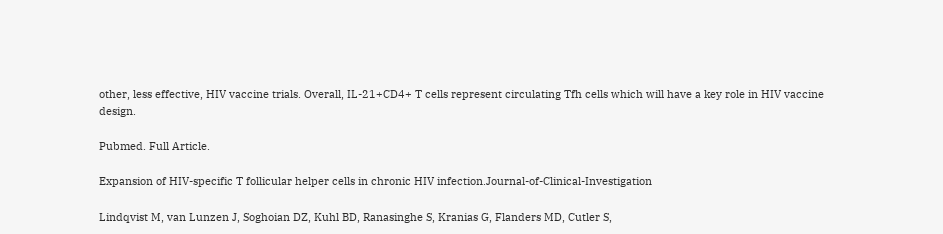other, less effective, HIV vaccine trials. Overall, IL-21+CD4+ T cells represent circulating Tfh cells which will have a key role in HIV vaccine design.

Pubmed. Full Article.

Expansion of HIV-specific T follicular helper cells in chronic HIV infection.Journal-of-Clinical-Investigation

Lindqvist M, van Lunzen J, Soghoian DZ, Kuhl BD, Ranasinghe S, Kranias G, Flanders MD, Cutler S,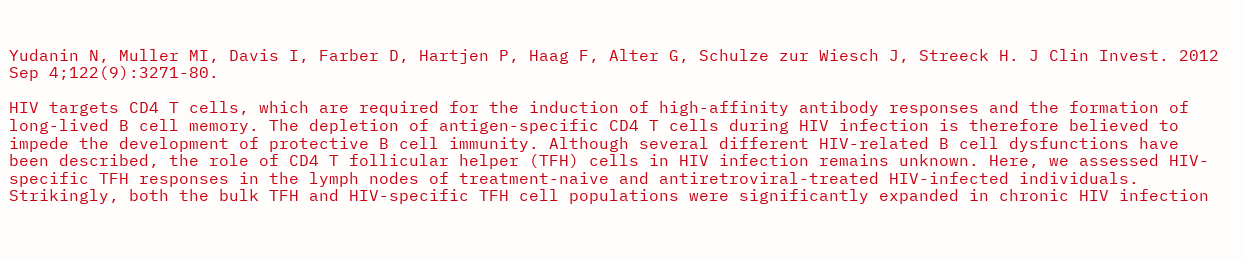Yudanin N, Muller MI, Davis I, Farber D, Hartjen P, Haag F, Alter G, Schulze zur Wiesch J, Streeck H. J Clin Invest. 2012 Sep 4;122(9):3271-80.

HIV targets CD4 T cells, which are required for the induction of high-affinity antibody responses and the formation of long-lived B cell memory. The depletion of antigen-specific CD4 T cells during HIV infection is therefore believed to impede the development of protective B cell immunity. Although several different HIV-related B cell dysfunctions have been described, the role of CD4 T follicular helper (TFH) cells in HIV infection remains unknown. Here, we assessed HIV-specific TFH responses in the lymph nodes of treatment-naive and antiretroviral-treated HIV-infected individuals. Strikingly, both the bulk TFH and HIV-specific TFH cell populations were significantly expanded in chronic HIV infection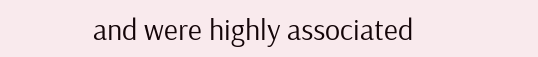and were highly associated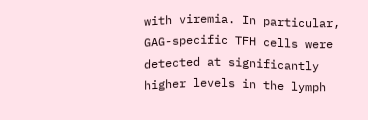with viremia. In particular, GAG-specific TFH cells were detected at significantly higher levels in the lymph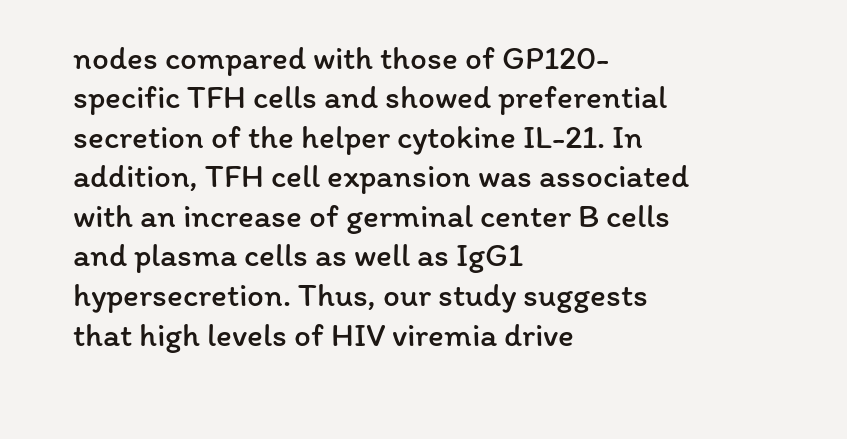nodes compared with those of GP120-specific TFH cells and showed preferential secretion of the helper cytokine IL-21. In addition, TFH cell expansion was associated with an increase of germinal center B cells and plasma cells as well as IgG1 hypersecretion. Thus, our study suggests that high levels of HIV viremia drive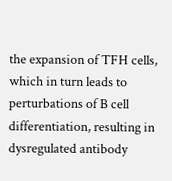the expansion of TFH cells, which in turn leads to perturbations of B cell differentiation, resulting in dysregulated antibody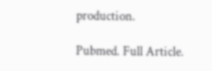production.

Pubmed. Full Article.